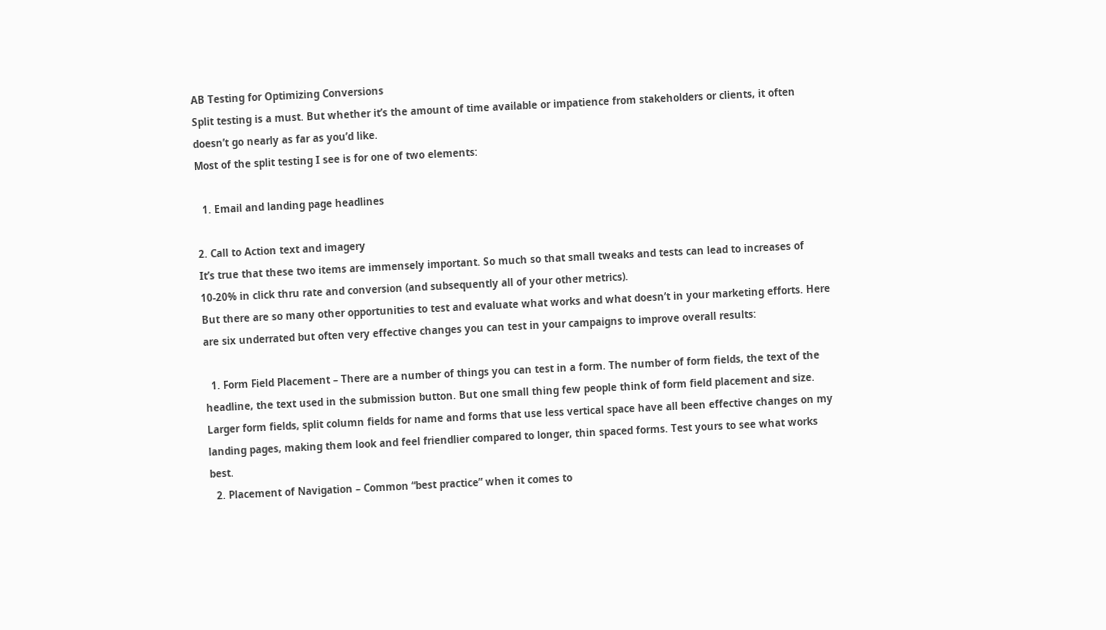AB Testing for Optimizing Conversions
Split testing is a must. But whether it’s the amount of time available or impatience from stakeholders or clients, it often doesn’t go nearly as far as you’d like.
Most of the split testing I see is for one of two elements:

  1. Email and landing page headlines

2. Call to Action text and imagery
It’s true that these two items are immensely important. So much so that small tweaks and tests can lead to increases of 10-20% in click thru rate and conversion (and subsequently all of your other metrics).
But there are so many other opportunities to test and evaluate what works and what doesn’t in your marketing efforts. Here are six underrated but often very effective changes you can test in your campaigns to improve overall results:

  1. Form Field Placement – There are a number of things you can test in a form. The number of form fields, the text of the headline, the text used in the submission button. But one small thing few people think of form field placement and size. Larger form fields, split column fields for name and forms that use less vertical space have all been effective changes on my landing pages, making them look and feel friendlier compared to longer, thin spaced forms. Test yours to see what works best.
  2. Placement of Navigation – Common “best practice” when it comes to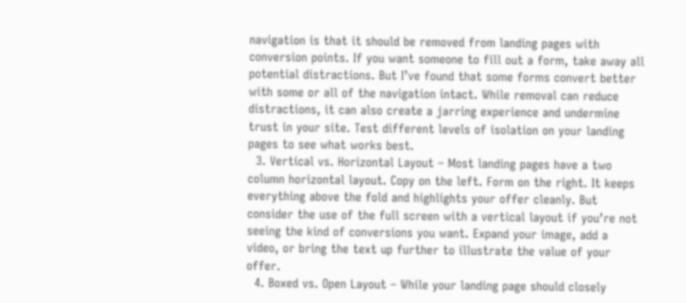navigation is that it should be removed from landing pages with conversion points. If you want someone to fill out a form, take away all potential distractions. But I’ve found that some forms convert better with some or all of the navigation intact. While removal can reduce distractions, it can also create a jarring experience and undermine trust in your site. Test different levels of isolation on your landing pages to see what works best.
  3. Vertical vs. Horizontal Layout – Most landing pages have a two column horizontal layout. Copy on the left. Form on the right. It keeps everything above the fold and highlights your offer cleanly. But consider the use of the full screen with a vertical layout if you’re not seeing the kind of conversions you want. Expand your image, add a video, or bring the text up further to illustrate the value of your offer.
  4. Boxed vs. Open Layout – While your landing page should closely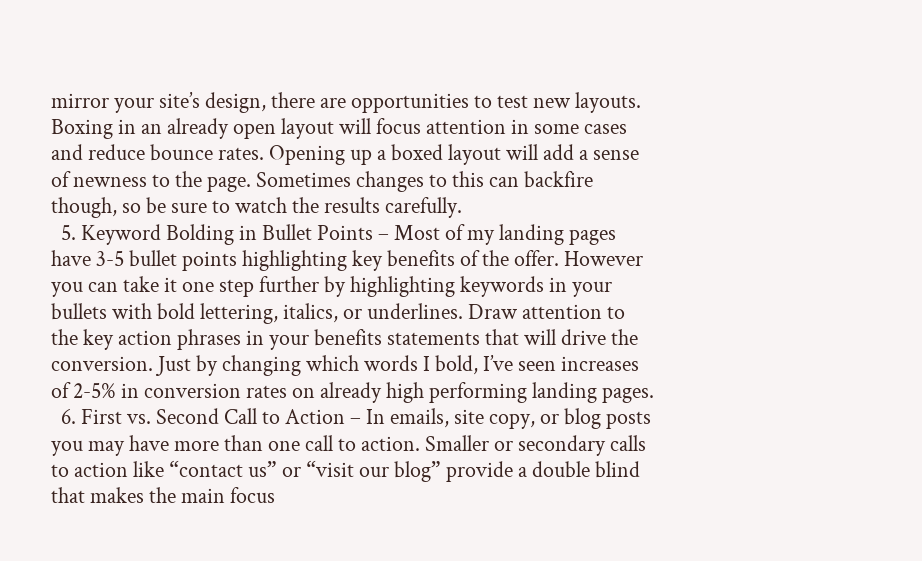mirror your site’s design, there are opportunities to test new layouts. Boxing in an already open layout will focus attention in some cases and reduce bounce rates. Opening up a boxed layout will add a sense of newness to the page. Sometimes changes to this can backfire though, so be sure to watch the results carefully.
  5. Keyword Bolding in Bullet Points – Most of my landing pages have 3-5 bullet points highlighting key benefits of the offer. However you can take it one step further by highlighting keywords in your bullets with bold lettering, italics, or underlines. Draw attention to the key action phrases in your benefits statements that will drive the conversion. Just by changing which words I bold, I’ve seen increases of 2-5% in conversion rates on already high performing landing pages.
  6. First vs. Second Call to Action – In emails, site copy, or blog posts you may have more than one call to action. Smaller or secondary calls to action like “contact us” or “visit our blog” provide a double blind that makes the main focus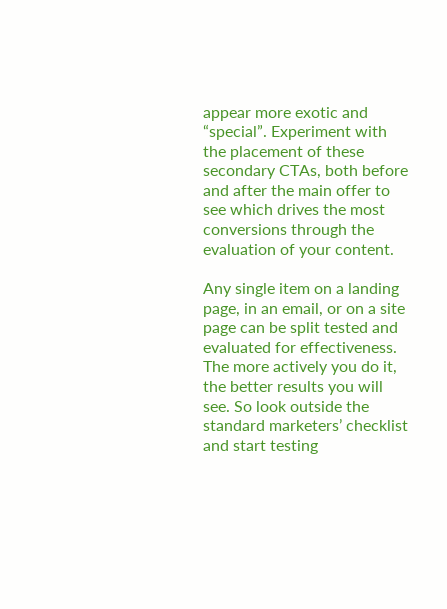appear more exotic and “special”. Experiment with the placement of these secondary CTAs, both before and after the main offer to see which drives the most conversions through the evaluation of your content.

Any single item on a landing page, in an email, or on a site page can be split tested and evaluated for effectiveness. The more actively you do it, the better results you will see. So look outside the standard marketers’ checklist and start testing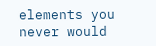elements you never would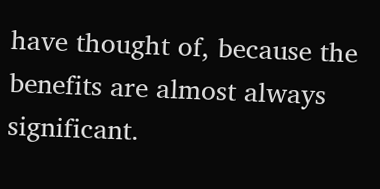have thought of, because the benefits are almost always significant.